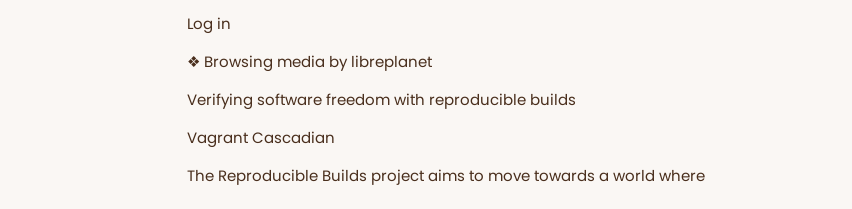Log in

❖ Browsing media by libreplanet

Verifying software freedom with reproducible builds

Vagrant Cascadian

The Reproducible Builds project aims to move towards a world where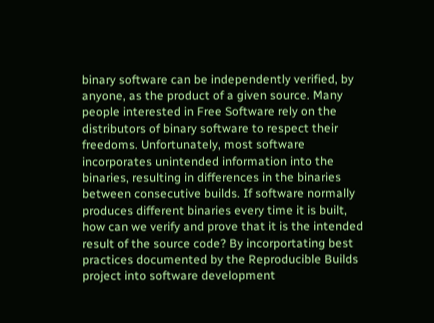binary software can be independently verified, by anyone, as the product of a given source. Many people interested in Free Software rely on the distributors of binary software to respect their freedoms. Unfortunately, most software incorporates unintended information into the binaries, resulting in differences in the binaries between consecutive builds. If software normally produces different binaries every time it is built, how can we verify and prove that it is the intended result of the source code? By incorportating best practices documented by the Reproducible Builds project into software development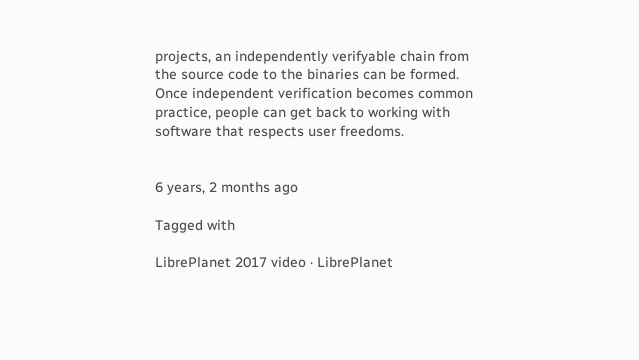projects, an independently verifyable chain from the source code to the binaries can be formed. Once independent verification becomes common practice, people can get back to working with software that respects user freedoms.


6 years, 2 months ago

Tagged with

LibrePlanet 2017 video · LibrePlanet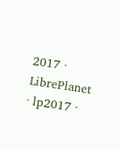2017 · LibrePlanet · lp2017 ·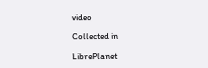video

Collected in

LibrePlanet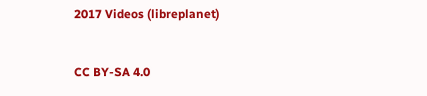2017 Videos (libreplanet)


CC BY-SA 4.0